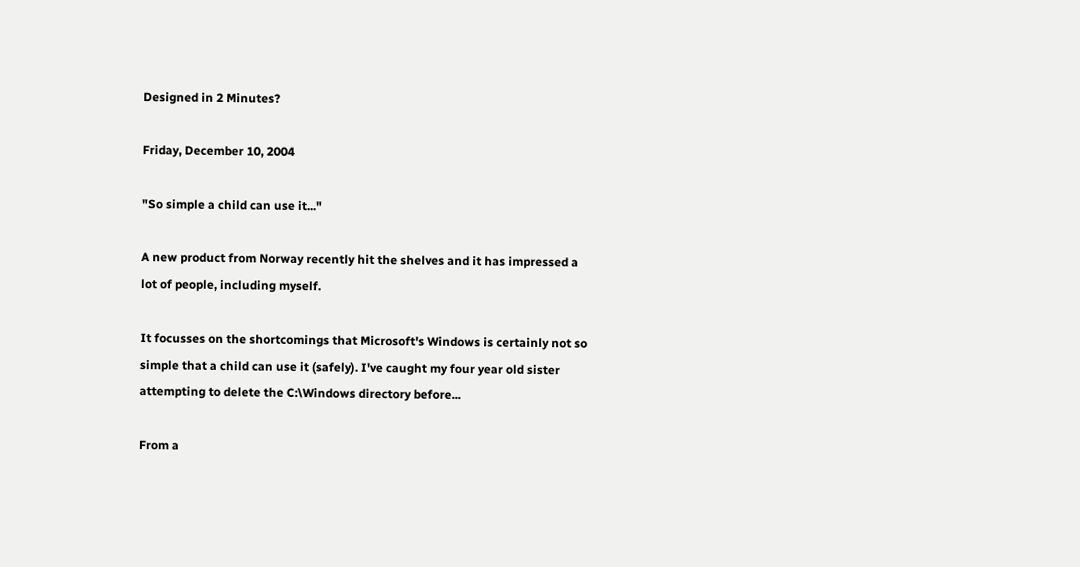Designed in 2 Minutes?

Friday, December 10, 2004

"So simple a child can use it..."

A new product from Norway recently hit the shelves and it has impressed a lot of people, including myself.

It focusses on the shortcomings that Microsoft's Windows is certainly not so simple that a child can use it (safely). I've caught my four year old sister attempting to delete the C:\Windows directory before...

From a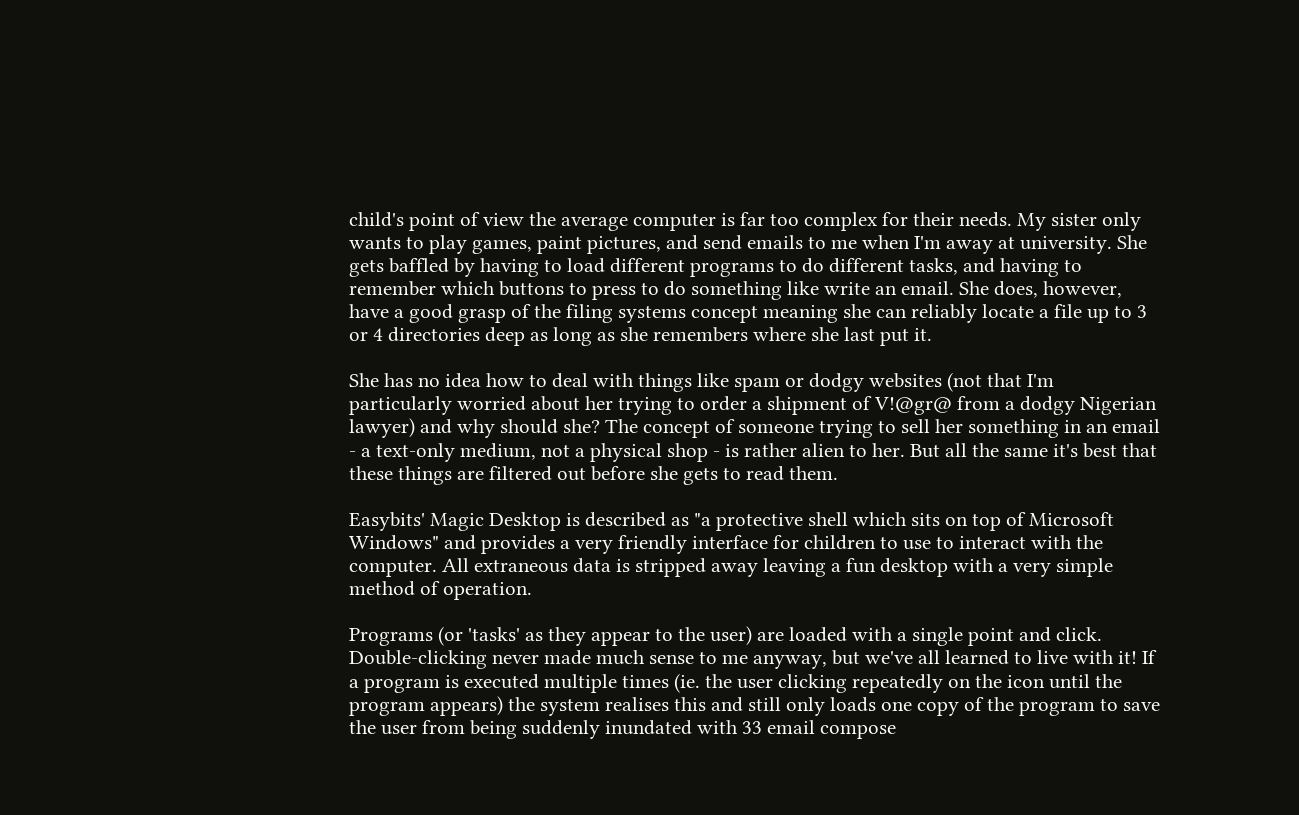child's point of view the average computer is far too complex for their needs. My sister only wants to play games, paint pictures, and send emails to me when I'm away at university. She gets baffled by having to load different programs to do different tasks, and having to remember which buttons to press to do something like write an email. She does, however, have a good grasp of the filing systems concept meaning she can reliably locate a file up to 3 or 4 directories deep as long as she remembers where she last put it.

She has no idea how to deal with things like spam or dodgy websites (not that I'm particularly worried about her trying to order a shipment of V!@gr@ from a dodgy Nigerian lawyer) and why should she? The concept of someone trying to sell her something in an email - a text-only medium, not a physical shop - is rather alien to her. But all the same it's best that these things are filtered out before she gets to read them.

Easybits' Magic Desktop is described as "a protective shell which sits on top of Microsoft Windows" and provides a very friendly interface for children to use to interact with the computer. All extraneous data is stripped away leaving a fun desktop with a very simple method of operation.

Programs (or 'tasks' as they appear to the user) are loaded with a single point and click. Double-clicking never made much sense to me anyway, but we've all learned to live with it! If a program is executed multiple times (ie. the user clicking repeatedly on the icon until the program appears) the system realises this and still only loads one copy of the program to save the user from being suddenly inundated with 33 email compose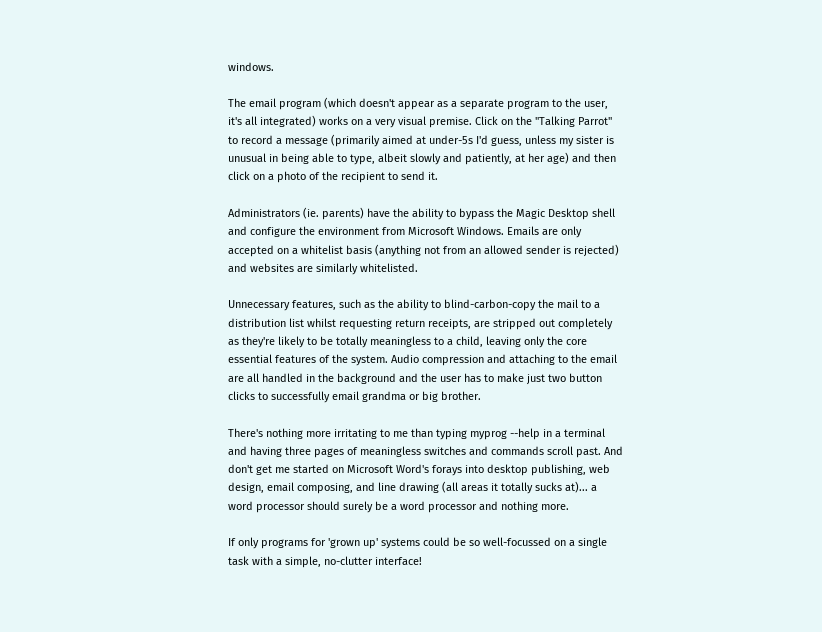windows.

The email program (which doesn't appear as a separate program to the user, it's all integrated) works on a very visual premise. Click on the "Talking Parrot" to record a message (primarily aimed at under-5s I'd guess, unless my sister is unusual in being able to type, albeit slowly and patiently, at her age) and then click on a photo of the recipient to send it.

Administrators (ie. parents) have the ability to bypass the Magic Desktop shell and configure the environment from Microsoft Windows. Emails are only accepted on a whitelist basis (anything not from an allowed sender is rejected) and websites are similarly whitelisted.

Unnecessary features, such as the ability to blind-carbon-copy the mail to a distribution list whilst requesting return receipts, are stripped out completely as they're likely to be totally meaningless to a child, leaving only the core essential features of the system. Audio compression and attaching to the email are all handled in the background and the user has to make just two button clicks to successfully email grandma or big brother.

There's nothing more irritating to me than typing myprog --help in a terminal and having three pages of meaningless switches and commands scroll past. And don't get me started on Microsoft Word's forays into desktop publishing, web design, email composing, and line drawing (all areas it totally sucks at)... a word processor should surely be a word processor and nothing more.

If only programs for 'grown up' systems could be so well-focussed on a single task with a simple, no-clutter interface!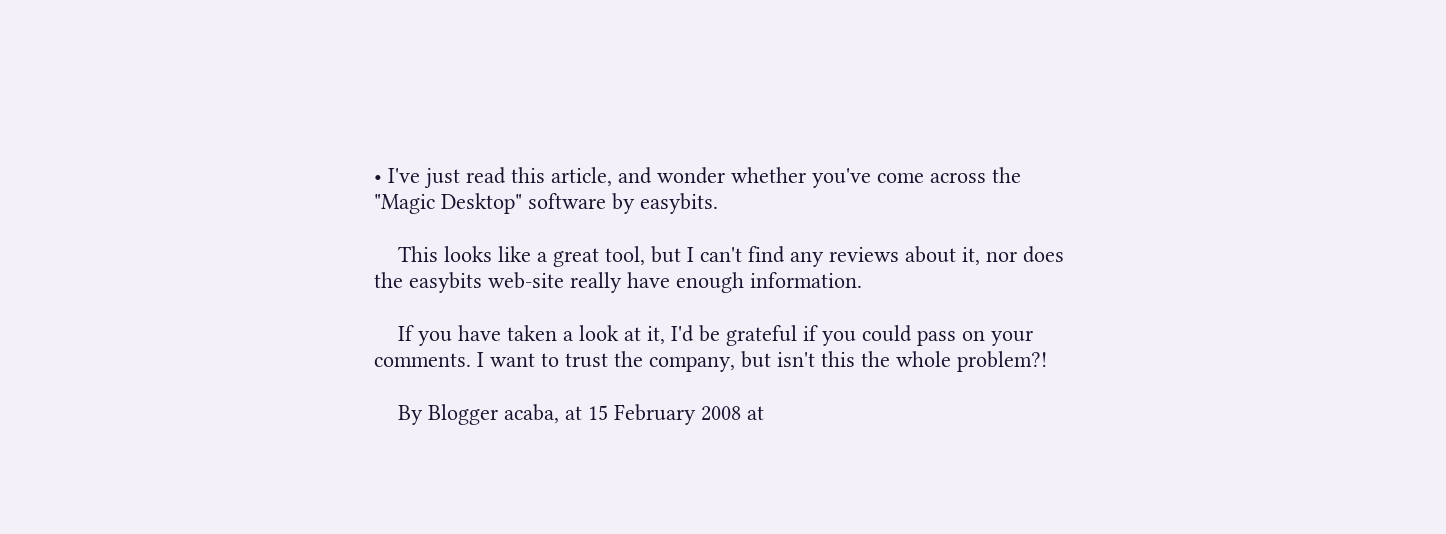• I've just read this article, and wonder whether you've come across the "Magic Desktop" software by easybits.

    This looks like a great tool, but I can't find any reviews about it, nor does the easybits web-site really have enough information.

    If you have taken a look at it, I'd be grateful if you could pass on your comments. I want to trust the company, but isn't this the whole problem?!

    By Blogger acaba, at 15 February 2008 at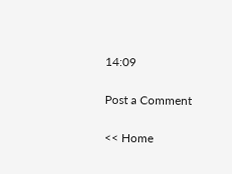14:09

Post a Comment

<< Home